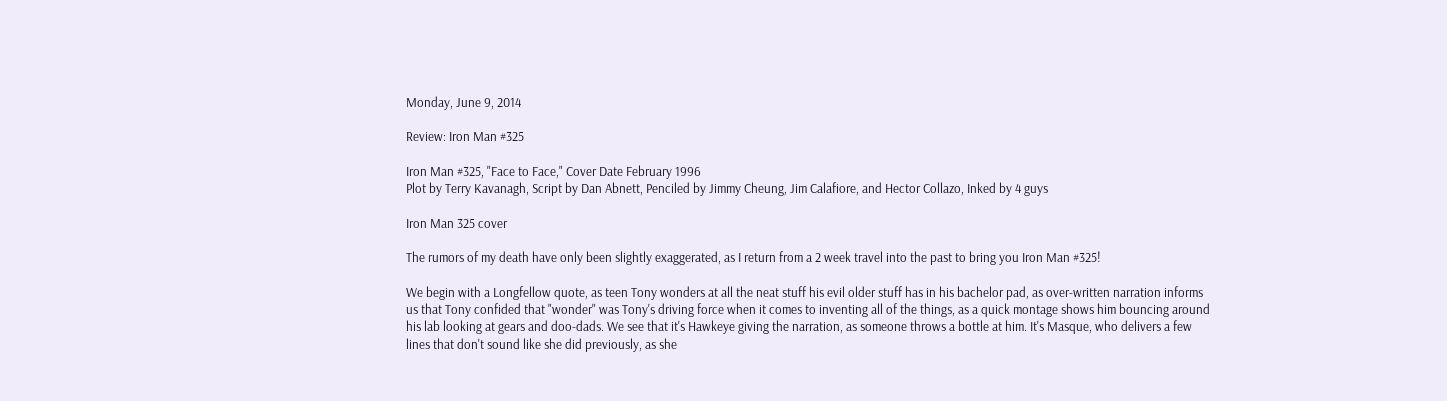Monday, June 9, 2014

Review: Iron Man #325

Iron Man #325, "Face to Face," Cover Date February 1996
Plot by Terry Kavanagh, Script by Dan Abnett, Penciled by Jimmy Cheung, Jim Calafiore, and Hector Collazo, Inked by 4 guys

Iron Man 325 cover

The rumors of my death have only been slightly exaggerated, as I return from a 2 week travel into the past to bring you Iron Man #325!

We begin with a Longfellow quote, as teen Tony wonders at all the neat stuff his evil older stuff has in his bachelor pad, as over-written narration informs us that Tony confided that "wonder" was Tony's driving force when it comes to inventing all of the things, as a quick montage shows him bouncing around his lab looking at gears and doo-dads. We see that it's Hawkeye giving the narration, as someone throws a bottle at him. It's Masque, who delivers a few lines that don't sound like she did previously, as she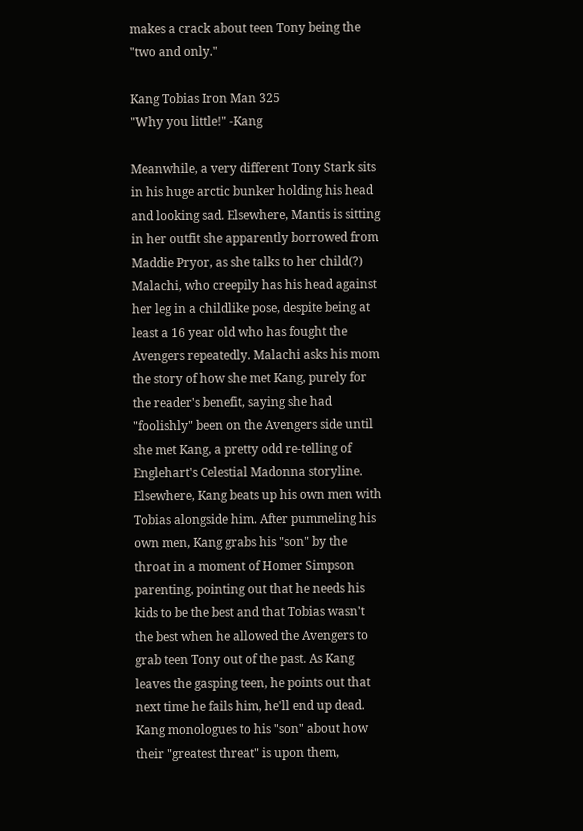makes a crack about teen Tony being the "two and only."

Kang Tobias Iron Man 325
"Why you little!" -Kang

Meanwhile, a very different Tony Stark sits in his huge arctic bunker holding his head and looking sad. Elsewhere, Mantis is sitting in her outfit she apparently borrowed from Maddie Pryor, as she talks to her child(?) Malachi, who creepily has his head against her leg in a childlike pose, despite being at least a 16 year old who has fought the Avengers repeatedly. Malachi asks his mom the story of how she met Kang, purely for the reader's benefit, saying she had "foolishly" been on the Avengers side until she met Kang, a pretty odd re-telling of Englehart's Celestial Madonna storyline. Elsewhere, Kang beats up his own men with Tobias alongside him. After pummeling his own men, Kang grabs his "son" by the throat in a moment of Homer Simpson parenting, pointing out that he needs his kids to be the best and that Tobias wasn't the best when he allowed the Avengers to grab teen Tony out of the past. As Kang leaves the gasping teen, he points out that next time he fails him, he'll end up dead. Kang monologues to his "son" about how their "greatest threat" is upon them,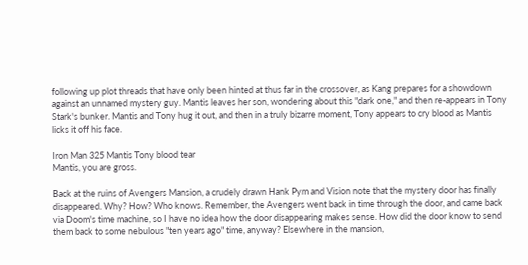following up plot threads that have only been hinted at thus far in the crossover, as Kang prepares for a showdown against an unnamed mystery guy. Mantis leaves her son, wondering about this "dark one," and then re-appears in Tony Stark's bunker. Mantis and Tony hug it out, and then in a truly bizarre moment, Tony appears to cry blood as Mantis licks it off his face.

Iron Man 325 Mantis Tony blood tear
Mantis, you are gross.

Back at the ruins of Avengers Mansion, a crudely drawn Hank Pym and Vision note that the mystery door has finally disappeared. Why? How? Who knows. Remember, the Avengers went back in time through the door, and came back via Doom's time machine, so I have no idea how the door disappearing makes sense. How did the door know to send them back to some nebulous "ten years ago" time, anyway? Elsewhere in the mansion,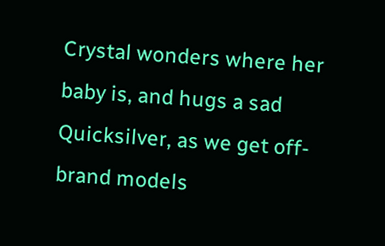Crystal wonders where her baby is, and hugs a sad Quicksilver, as we get off-brand models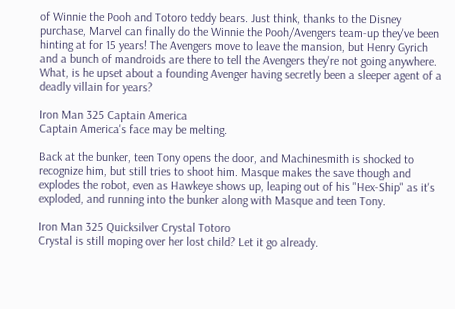of Winnie the Pooh and Totoro teddy bears. Just think, thanks to the Disney purchase, Marvel can finally do the Winnie the Pooh/Avengers team-up they've been hinting at for 15 years! The Avengers move to leave the mansion, but Henry Gyrich and a bunch of mandroids are there to tell the Avengers they're not going anywhere. What, is he upset about a founding Avenger having secretly been a sleeper agent of a deadly villain for years?

Iron Man 325 Captain America
Captain America's face may be melting.

Back at the bunker, teen Tony opens the door, and Machinesmith is shocked to recognize him, but still tries to shoot him. Masque makes the save though and explodes the robot, even as Hawkeye shows up, leaping out of his "Hex-Ship" as it's exploded, and running into the bunker along with Masque and teen Tony.

Iron Man 325 Quicksilver Crystal Totoro
Crystal is still moping over her lost child? Let it go already.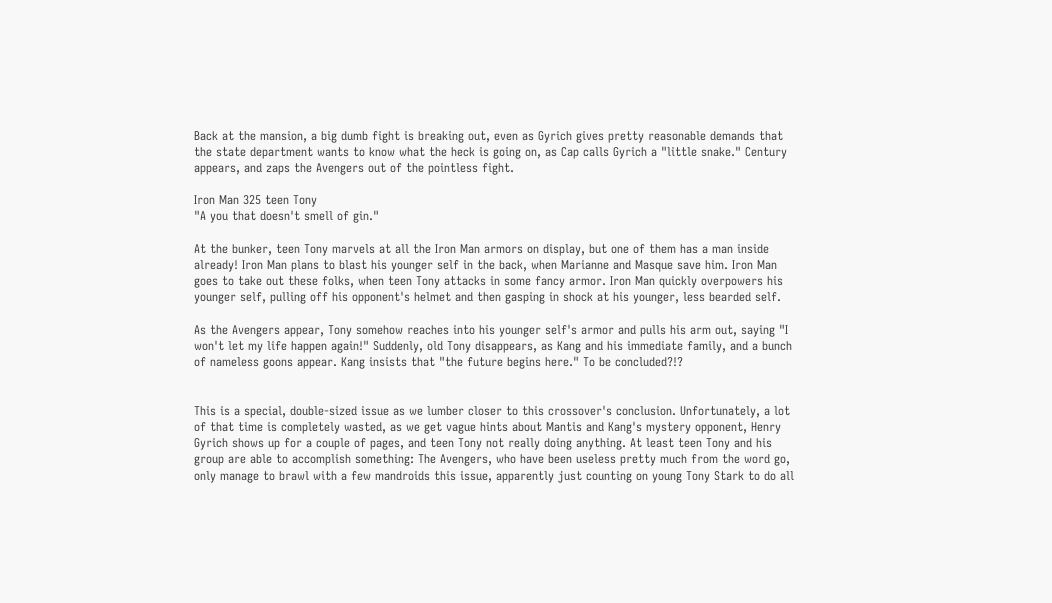Back at the mansion, a big dumb fight is breaking out, even as Gyrich gives pretty reasonable demands that the state department wants to know what the heck is going on, as Cap calls Gyrich a "little snake." Century appears, and zaps the Avengers out of the pointless fight.

Iron Man 325 teen Tony
"A you that doesn't smell of gin."

At the bunker, teen Tony marvels at all the Iron Man armors on display, but one of them has a man inside already! Iron Man plans to blast his younger self in the back, when Marianne and Masque save him. Iron Man goes to take out these folks, when teen Tony attacks in some fancy armor. Iron Man quickly overpowers his younger self, pulling off his opponent's helmet and then gasping in shock at his younger, less bearded self.

As the Avengers appear, Tony somehow reaches into his younger self's armor and pulls his arm out, saying "I won't let my life happen again!" Suddenly, old Tony disappears, as Kang and his immediate family, and a bunch of nameless goons appear. Kang insists that "the future begins here." To be concluded?!?


This is a special, double-sized issue as we lumber closer to this crossover's conclusion. Unfortunately, a lot of that time is completely wasted, as we get vague hints about Mantis and Kang's mystery opponent, Henry Gyrich shows up for a couple of pages, and teen Tony not really doing anything. At least teen Tony and his group are able to accomplish something: The Avengers, who have been useless pretty much from the word go, only manage to brawl with a few mandroids this issue, apparently just counting on young Tony Stark to do all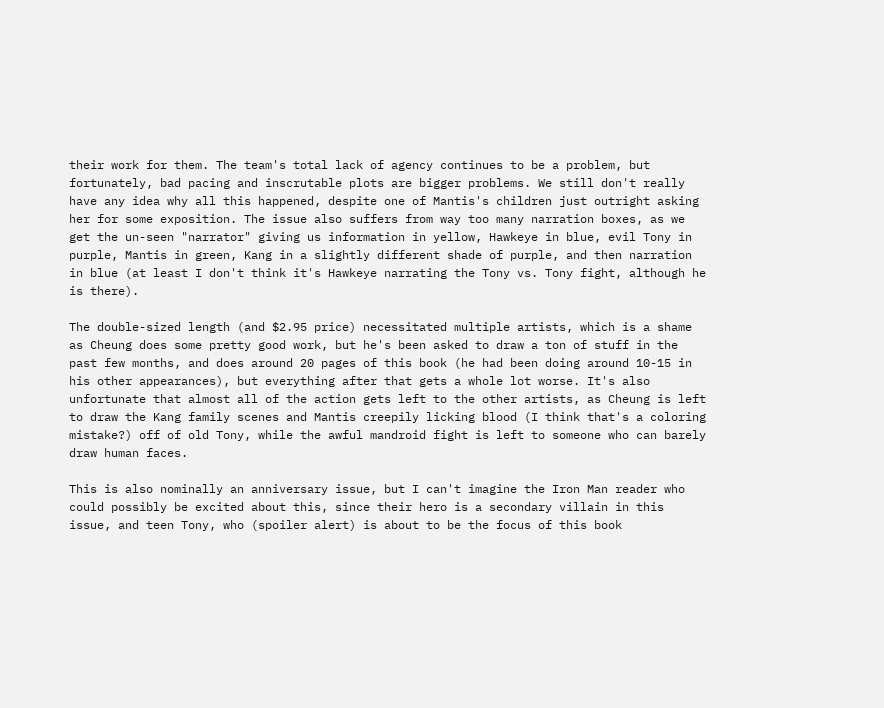their work for them. The team's total lack of agency continues to be a problem, but fortunately, bad pacing and inscrutable plots are bigger problems. We still don't really have any idea why all this happened, despite one of Mantis's children just outright asking her for some exposition. The issue also suffers from way too many narration boxes, as we get the un-seen "narrator" giving us information in yellow, Hawkeye in blue, evil Tony in purple, Mantis in green, Kang in a slightly different shade of purple, and then narration in blue (at least I don't think it's Hawkeye narrating the Tony vs. Tony fight, although he is there).

The double-sized length (and $2.95 price) necessitated multiple artists, which is a shame as Cheung does some pretty good work, but he's been asked to draw a ton of stuff in the past few months, and does around 20 pages of this book (he had been doing around 10-15 in his other appearances), but everything after that gets a whole lot worse. It's also unfortunate that almost all of the action gets left to the other artists, as Cheung is left to draw the Kang family scenes and Mantis creepily licking blood (I think that's a coloring mistake?) off of old Tony, while the awful mandroid fight is left to someone who can barely draw human faces.

This is also nominally an anniversary issue, but I can't imagine the Iron Man reader who could possibly be excited about this, since their hero is a secondary villain in this issue, and teen Tony, who (spoiler alert) is about to be the focus of this book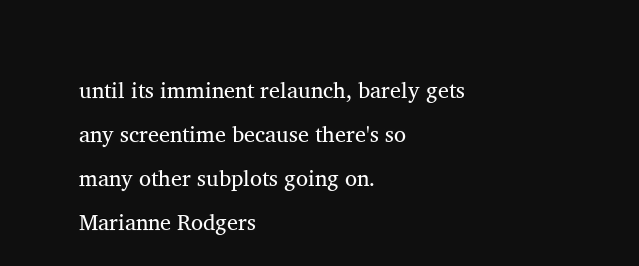until its imminent relaunch, barely gets any screentime because there's so many other subplots going on. Marianne Rodgers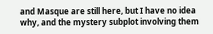and Masque are still here, but I have no idea why, and the mystery subplot involving them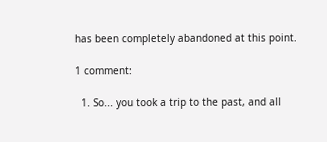has been completely abandoned at this point.

1 comment:

  1. So... you took a trip to the past, and all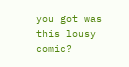you got was this lousy comic?